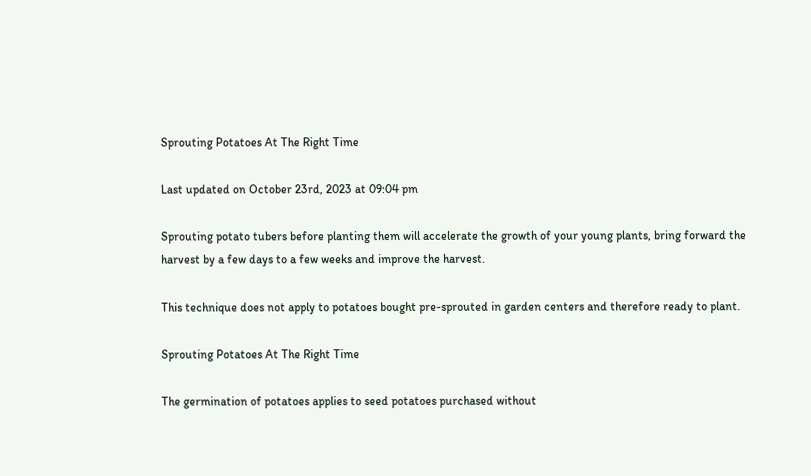Sprouting Potatoes At The Right Time

Last updated on October 23rd, 2023 at 09:04 pm

Sprouting potato tubers before planting them will accelerate the growth of your young plants, bring forward the harvest by a few days to a few weeks and improve the harvest.

This technique does not apply to potatoes bought pre-sprouted in garden centers and therefore ready to plant.

Sprouting Potatoes At The Right Time

The germination of potatoes applies to seed potatoes purchased without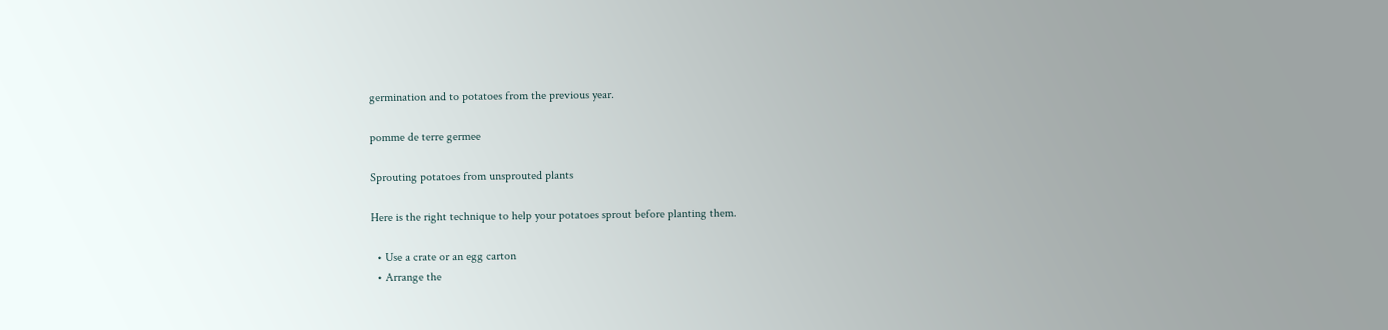germination and to potatoes from the previous year.

pomme de terre germee

Sprouting potatoes from unsprouted plants

Here is the right technique to help your potatoes sprout before planting them.

  • Use a crate or an egg carton
  • Arrange the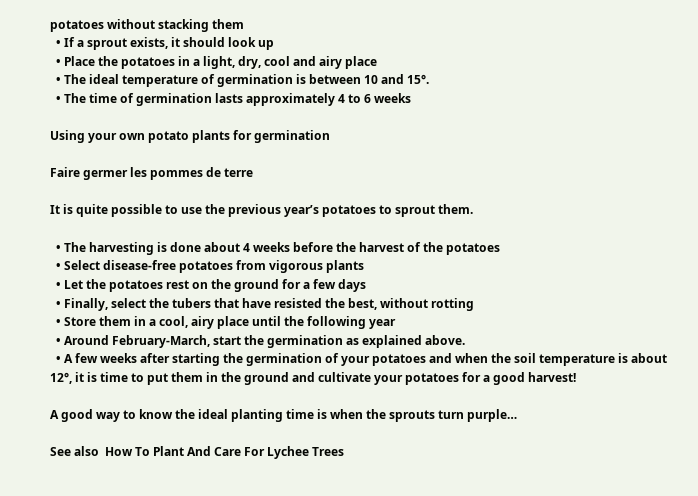potatoes without stacking them
  • If a sprout exists, it should look up
  • Place the potatoes in a light, dry, cool and airy place
  • The ideal temperature of germination is between 10 and 15°.
  • The time of germination lasts approximately 4 to 6 weeks

Using your own potato plants for germination

Faire germer les pommes de terre

It is quite possible to use the previous year’s potatoes to sprout them.

  • The harvesting is done about 4 weeks before the harvest of the potatoes
  • Select disease-free potatoes from vigorous plants
  • Let the potatoes rest on the ground for a few days
  • Finally, select the tubers that have resisted the best, without rotting
  • Store them in a cool, airy place until the following year
  • Around February-March, start the germination as explained above.
  • A few weeks after starting the germination of your potatoes and when the soil temperature is about 12°, it is time to put them in the ground and cultivate your potatoes for a good harvest!

A good way to know the ideal planting time is when the sprouts turn purple…

See also  How To Plant And Care For Lychee Trees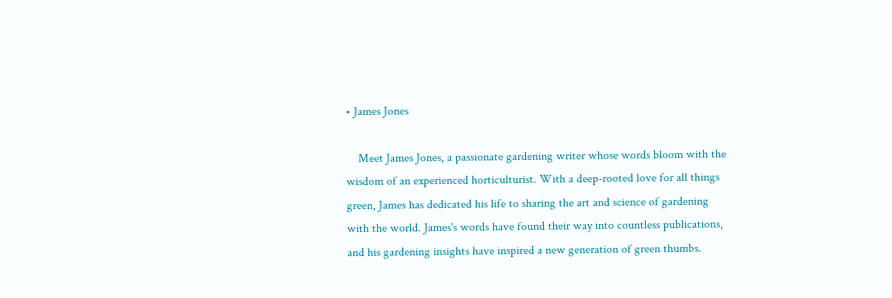• James Jones

    Meet James Jones, a passionate gardening writer whose words bloom with the wisdom of an experienced horticulturist. With a deep-rooted love for all things green, James has dedicated his life to sharing the art and science of gardening with the world. James's words have found their way into countless publications, and his gardening insights have inspired a new generation of green thumbs.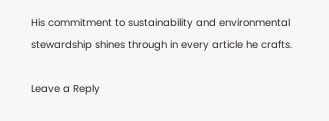His commitment to sustainability and environmental stewardship shines through in every article he crafts.

Leave a Reply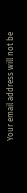Your email address will not be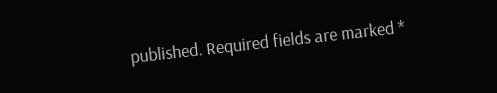published. Required fields are marked *